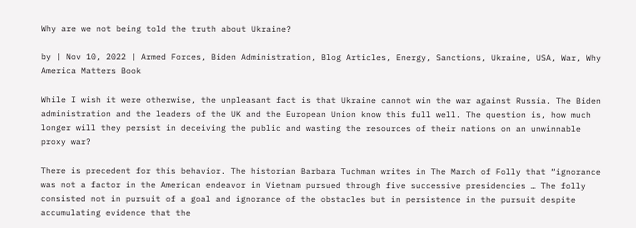Why are we not being told the truth about Ukraine?

by | Nov 10, 2022 | Armed Forces, Biden Administration, Blog Articles, Energy, Sanctions, Ukraine, USA, War, Why America Matters Book

While I wish it were otherwise, the unpleasant fact is that Ukraine cannot win the war against Russia. The Biden administration and the leaders of the UK and the European Union know this full well. The question is, how much longer will they persist in deceiving the public and wasting the resources of their nations on an unwinnable proxy war?

There is precedent for this behavior. The historian Barbara Tuchman writes in The March of Folly that “ignorance was not a factor in the American endeavor in Vietnam pursued through five successive presidencies … The folly consisted not in pursuit of a goal and ignorance of the obstacles but in persistence in the pursuit despite accumulating evidence that the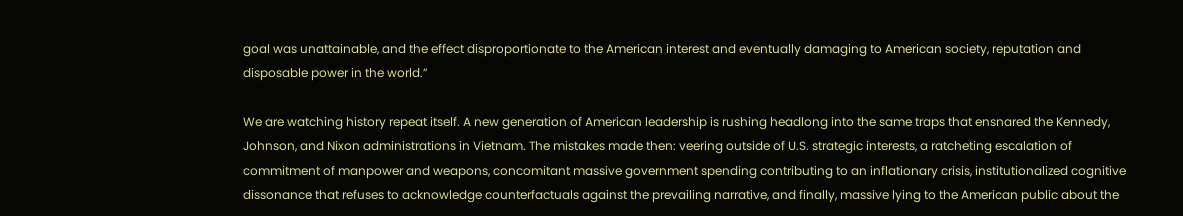goal was unattainable, and the effect disproportionate to the American interest and eventually damaging to American society, reputation and disposable power in the world.”

We are watching history repeat itself. A new generation of American leadership is rushing headlong into the same traps that ensnared the Kennedy, Johnson, and Nixon administrations in Vietnam. The mistakes made then: veering outside of U.S. strategic interests, a ratcheting escalation of commitment of manpower and weapons, concomitant massive government spending contributing to an inflationary crisis, institutionalized cognitive dissonance that refuses to acknowledge counterfactuals against the prevailing narrative, and finally, massive lying to the American public about the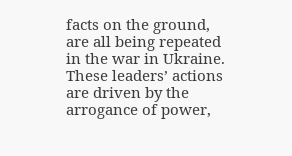facts on the ground, are all being repeated in the war in Ukraine. These leaders’ actions are driven by the arrogance of power,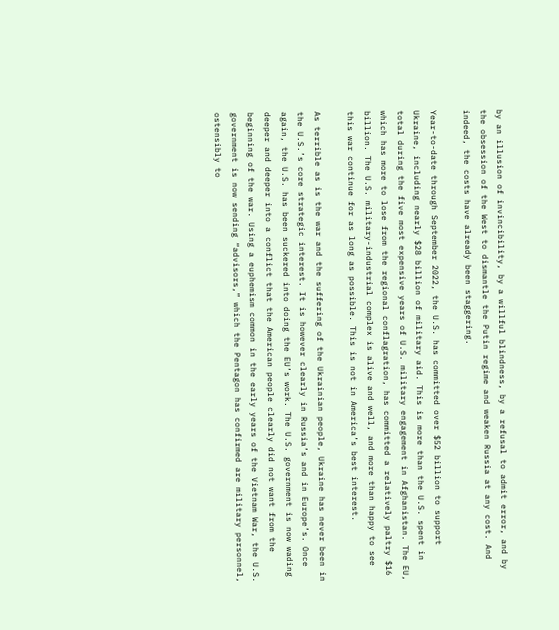by an illusion of invincibility, by a willful blindness, by a refusal to admit error, and by the obsession of the West to dismantle the Putin regime and weaken Russia at any cost. And indeed, the costs have already been staggering.

Year-to-date through September 2022, the U.S. has committed over $52 billion to support Ukraine, including nearly $28 billion of military aid. This is more than the U.S. spent in total during the five most expensive years of U.S. military engagement in Afghanistan. The EU, which has more to lose from the regional conflagration, has committed a relatively paltry $16 billion. The U.S. military-industrial complex is alive and well, and more than happy to see this war continue for as long as possible. This is not in America’s best interest.

As terrible as is the war and the suffering of the Ukrainian people, Ukraine has never been in the U.S.’s core strategic interest. It is however clearly in Russia’s and in Europe’s. Once again, the U.S. has been suckered into doing the EU’s work. The U.S. government is now wading deeper and deeper into a conflict that the American people clearly did not want from the beginning of the war. Using a euphemism common in the early years of the Vietnam War, the U.S. government is now sending “advisors,” which the Pentagon has confirmed are military personnel, ostensibly to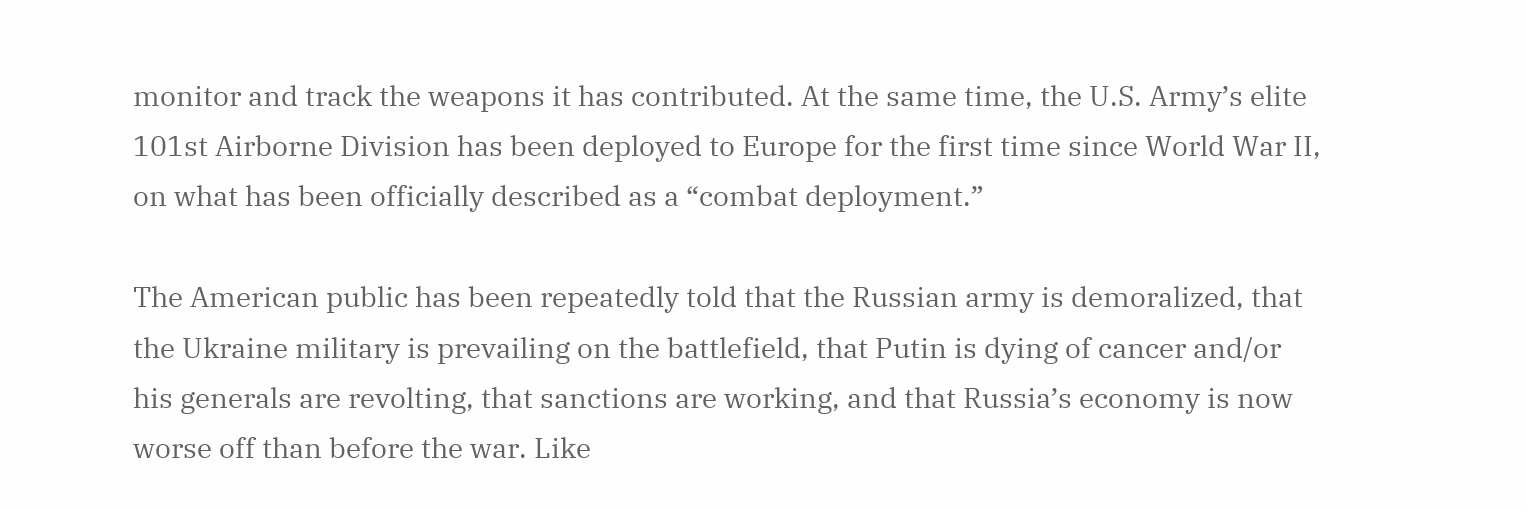monitor and track the weapons it has contributed. At the same time, the U.S. Army’s elite 101st Airborne Division has been deployed to Europe for the first time since World War II, on what has been officially described as a “combat deployment.”

The American public has been repeatedly told that the Russian army is demoralized, that the Ukraine military is prevailing on the battlefield, that Putin is dying of cancer and/or his generals are revolting, that sanctions are working, and that Russia’s economy is now worse off than before the war. Like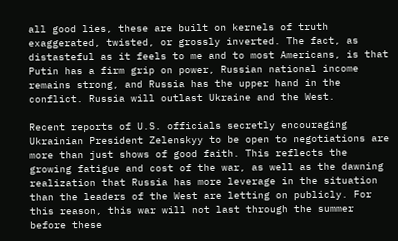all good lies, these are built on kernels of truth exaggerated, twisted, or grossly inverted. The fact, as distasteful as it feels to me and to most Americans, is that Putin has a firm grip on power, Russian national income remains strong, and Russia has the upper hand in the conflict. Russia will outlast Ukraine and the West.

Recent reports of U.S. officials secretly encouraging Ukrainian President Zelenskyy to be open to negotiations are more than just shows of good faith. This reflects the growing fatigue and cost of the war, as well as the dawning realization that Russia has more leverage in the situation than the leaders of the West are letting on publicly. For this reason, this war will not last through the summer before these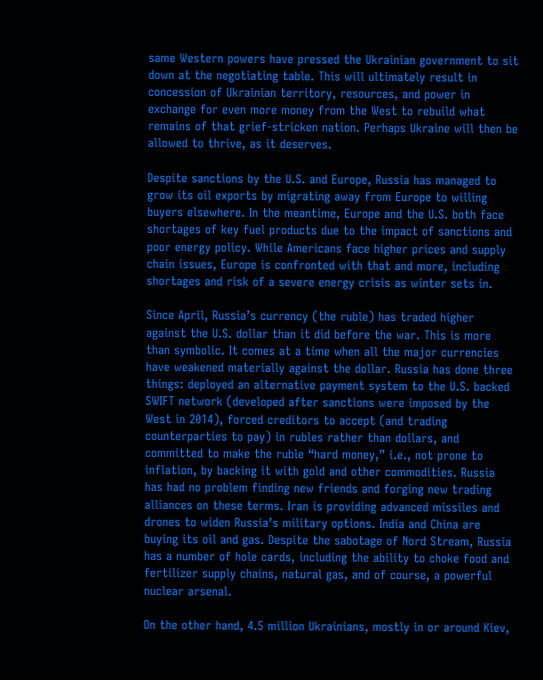same Western powers have pressed the Ukrainian government to sit down at the negotiating table. This will ultimately result in concession of Ukrainian territory, resources, and power in exchange for even more money from the West to rebuild what remains of that grief-stricken nation. Perhaps Ukraine will then be allowed to thrive, as it deserves.

Despite sanctions by the U.S. and Europe, Russia has managed to grow its oil exports by migrating away from Europe to willing buyers elsewhere. In the meantime, Europe and the U.S. both face shortages of key fuel products due to the impact of sanctions and poor energy policy. While Americans face higher prices and supply chain issues, Europe is confronted with that and more, including shortages and risk of a severe energy crisis as winter sets in.

Since April, Russia’s currency (the ruble) has traded higher against the U.S. dollar than it did before the war. This is more than symbolic. It comes at a time when all the major currencies have weakened materially against the dollar. Russia has done three things: deployed an alternative payment system to the U.S. backed SWIFT network (developed after sanctions were imposed by the West in 2014), forced creditors to accept (and trading counterparties to pay) in rubles rather than dollars, and committed to make the ruble “hard money,” i.e., not prone to inflation, by backing it with gold and other commodities. Russia has had no problem finding new friends and forging new trading alliances on these terms. Iran is providing advanced missiles and drones to widen Russia’s military options. India and China are buying its oil and gas. Despite the sabotage of Nord Stream, Russia has a number of hole cards, including the ability to choke food and fertilizer supply chains, natural gas, and of course, a powerful nuclear arsenal.

On the other hand, 4.5 million Ukrainians, mostly in or around Kiev,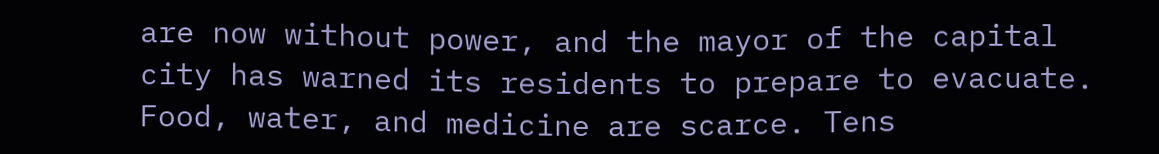are now without power, and the mayor of the capital city has warned its residents to prepare to evacuate. Food, water, and medicine are scarce. Tens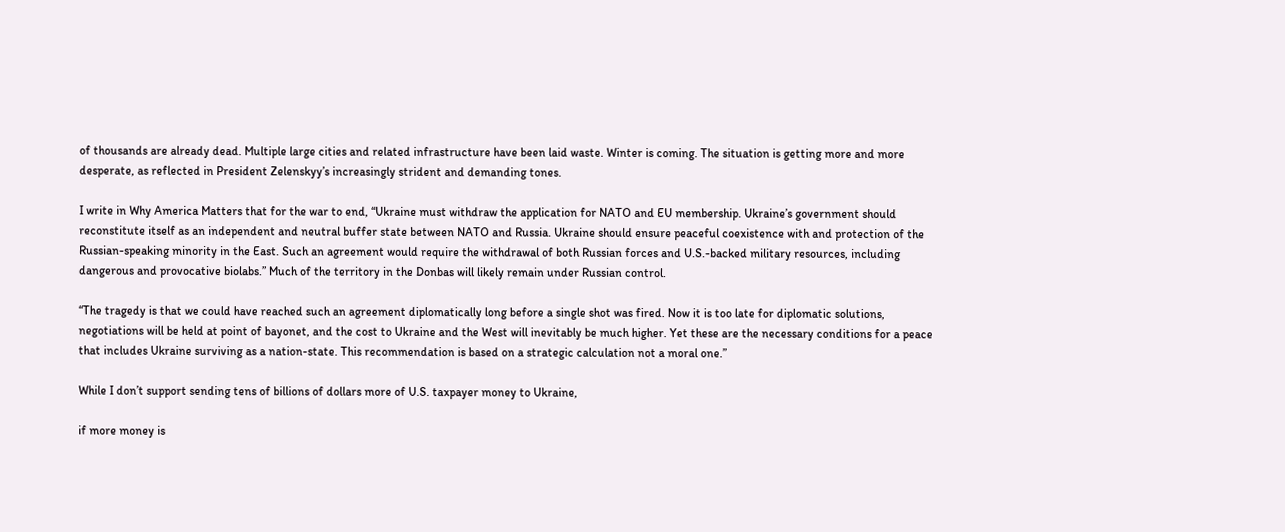of thousands are already dead. Multiple large cities and related infrastructure have been laid waste. Winter is coming. The situation is getting more and more desperate, as reflected in President Zelenskyy’s increasingly strident and demanding tones.

I write in Why America Matters that for the war to end, “Ukraine must withdraw the application for NATO and EU membership. Ukraine’s government should reconstitute itself as an independent and neutral buffer state between NATO and Russia. Ukraine should ensure peaceful coexistence with and protection of the Russian-speaking minority in the East. Such an agreement would require the withdrawal of both Russian forces and U.S.-backed military resources, including dangerous and provocative biolabs.” Much of the territory in the Donbas will likely remain under Russian control.

“The tragedy is that we could have reached such an agreement diplomatically long before a single shot was fired. Now it is too late for diplomatic solutions, negotiations will be held at point of bayonet, and the cost to Ukraine and the West will inevitably be much higher. Yet these are the necessary conditions for a peace that includes Ukraine surviving as a nation-state. This recommendation is based on a strategic calculation not a moral one.”

While I don’t support sending tens of billions of dollars more of U.S. taxpayer money to Ukraine,

if more money is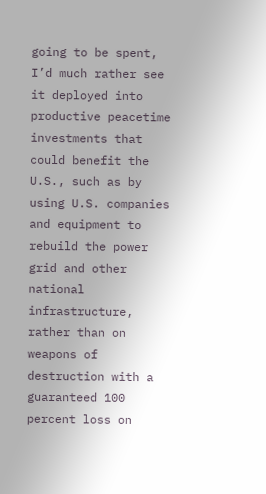going to be spent, I’d much rather see it deployed into productive peacetime investments that could benefit the U.S., such as by using U.S. companies and equipment to rebuild the power grid and other national infrastructure, rather than on weapons of destruction with a guaranteed 100 percent loss on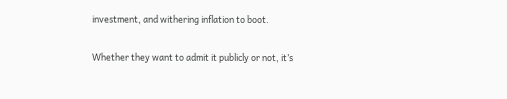investment, and withering inflation to boot.

Whether they want to admit it publicly or not, it’s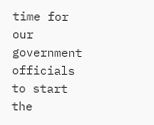time for our government officials to start the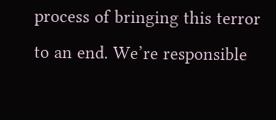process of bringing this terror to an end. We’re responsible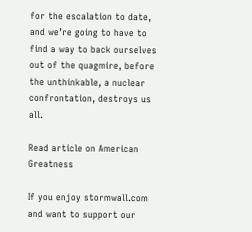for the escalation to date, and we’re going to have to find a way to back ourselves out of the quagmire, before the unthinkable, a nuclear confrontation, destroys us all.

Read article on American Greatness

If you enjoy stormwall.com and want to support our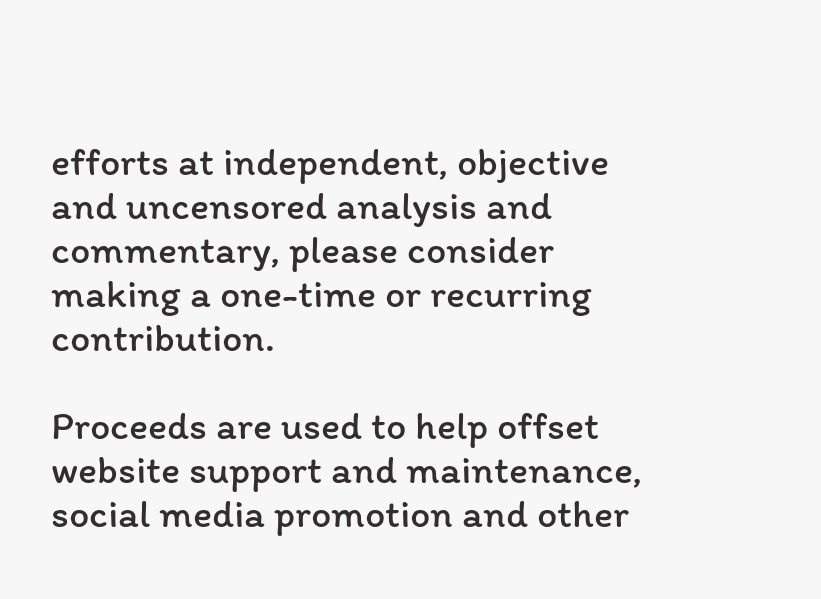efforts at independent, objective and uncensored analysis and commentary, please consider making a one-time or recurring contribution.

Proceeds are used to help offset website support and maintenance, social media promotion and other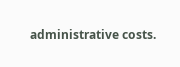administrative costs.